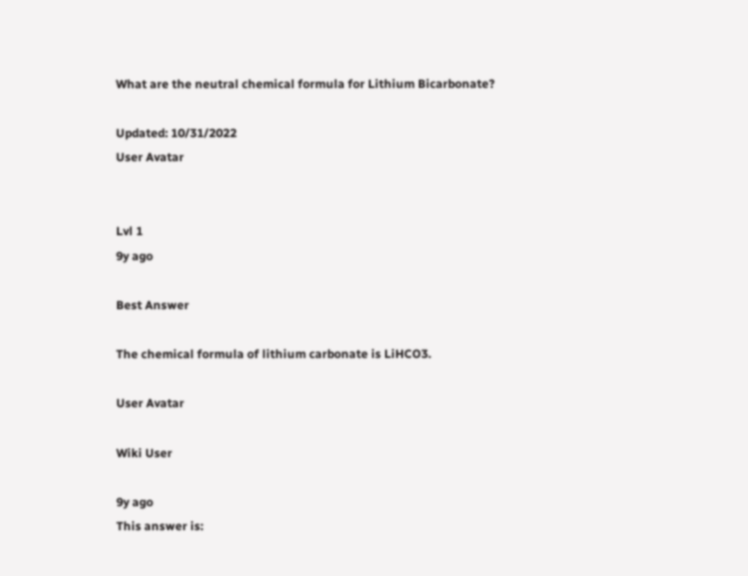What are the neutral chemical formula for Lithium Bicarbonate?

Updated: 10/31/2022
User Avatar


Lvl 1
9y ago

Best Answer

The chemical formula of lithium carbonate is LiHCO3.

User Avatar

Wiki User

9y ago
This answer is: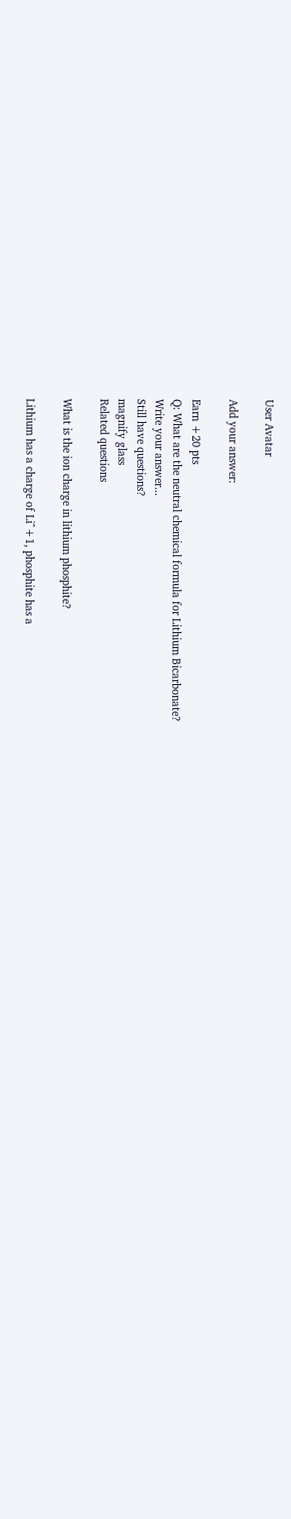User Avatar

Add your answer:

Earn +20 pts
Q: What are the neutral chemical formula for Lithium Bicarbonate?
Write your answer...
Still have questions?
magnify glass
Related questions

What is the ion charge in lithium phosphite?

Lithium has a charge of Li^+1, phosphite has a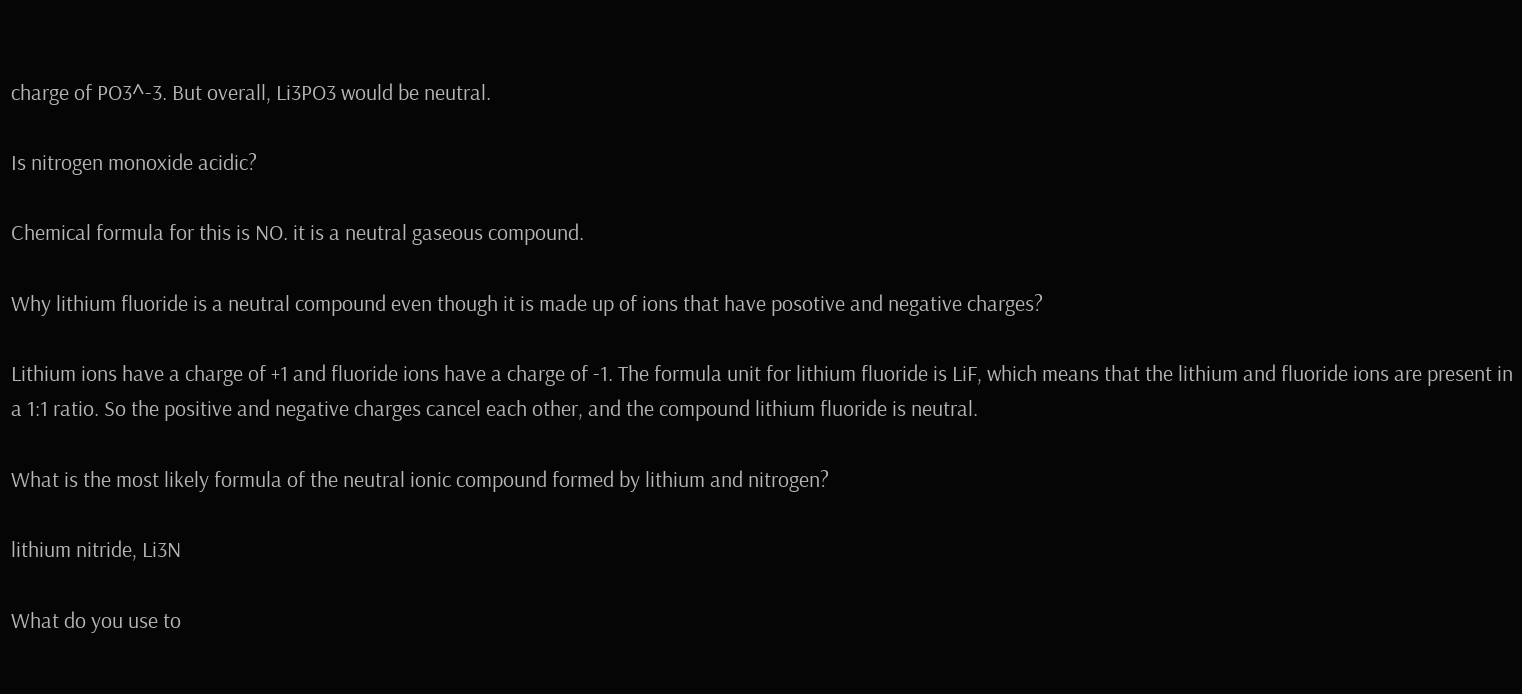charge of PO3^-3. But overall, Li3PO3 would be neutral.

Is nitrogen monoxide acidic?

Chemical formula for this is NO. it is a neutral gaseous compound.

Why lithium fluoride is a neutral compound even though it is made up of ions that have posotive and negative charges?

Lithium ions have a charge of +1 and fluoride ions have a charge of -1. The formula unit for lithium fluoride is LiF, which means that the lithium and fluoride ions are present in a 1:1 ratio. So the positive and negative charges cancel each other, and the compound lithium fluoride is neutral.

What is the most likely formula of the neutral ionic compound formed by lithium and nitrogen?

lithium nitride, Li3N

What do you use to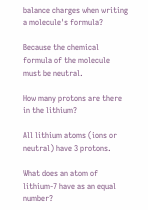balance charges when writing a molecule's formula?

Because the chemical formula of the molecule must be neutral.

How many protons are there in the lithium?

All lithium atoms (ions or neutral) have 3 protons.

What does an atom of lithium-7 have as an equal number?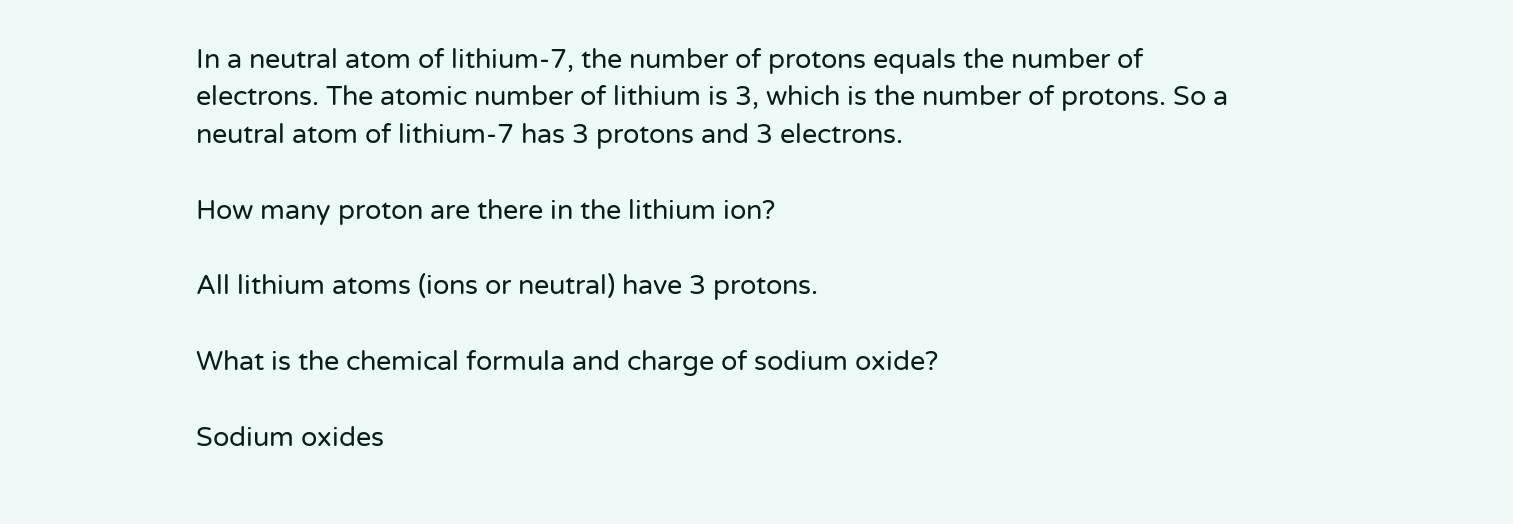In a neutral atom of lithium-7, the number of protons equals the number of electrons. The atomic number of lithium is 3, which is the number of protons. So a neutral atom of lithium-7 has 3 protons and 3 electrons.

How many proton are there in the lithium ion?

All lithium atoms (ions or neutral) have 3 protons.

What is the chemical formula and charge of sodium oxide?

Sodium oxides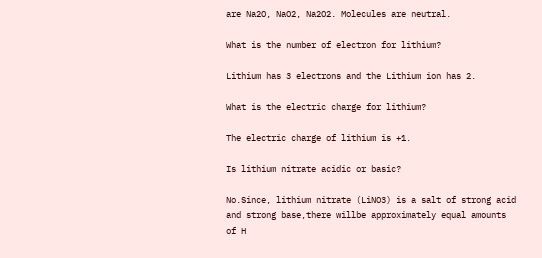are Na2O, NaO2, Na2O2. Molecules are neutral.

What is the number of electron for lithium?

Lithium has 3 electrons and the Lithium ion has 2.

What is the electric charge for lithium?

The electric charge of lithium is +1.

Is lithium nitrate acidic or basic?

No.Since, lithium nitrate (LiNO3) is a salt of strong acid and strong base,there willbe approximately equal amounts of H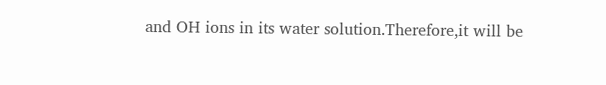and OH ions in its water solution.Therefore,it will be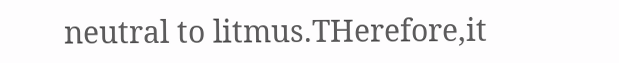neutral to litmus.THerefore,it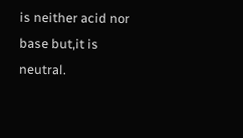is neither acid nor base but,it is neutral.